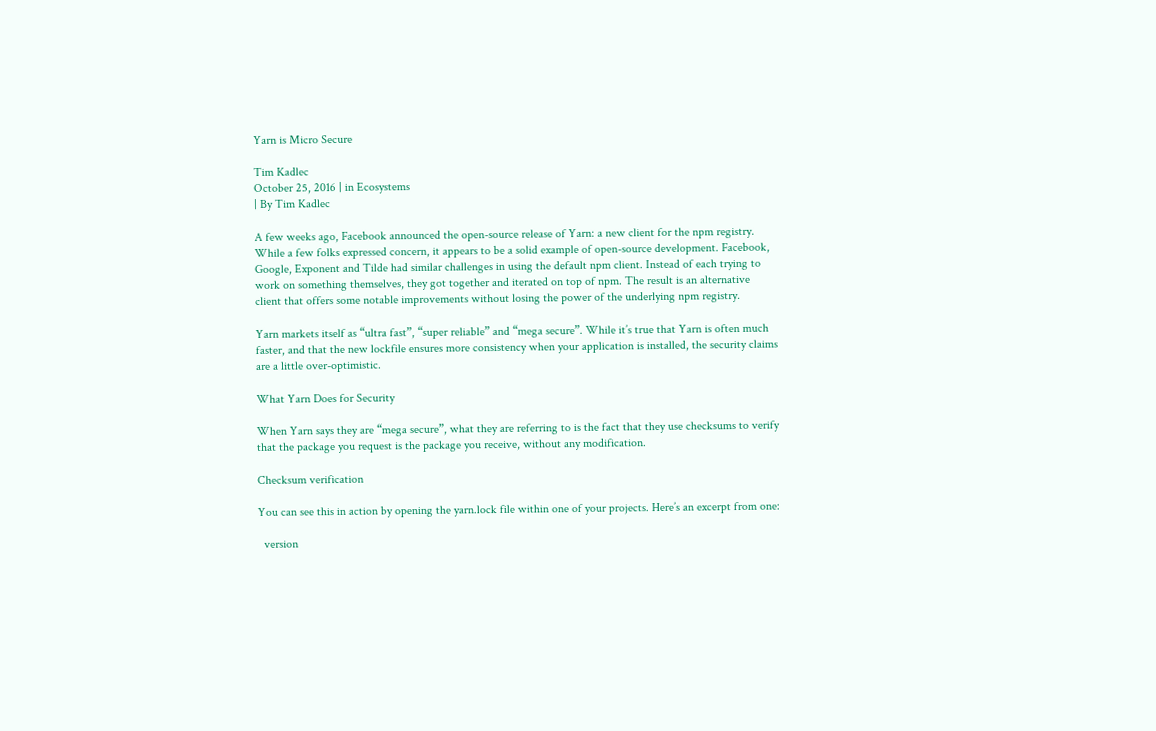Yarn is Micro Secure

Tim Kadlec
October 25, 2016 | in Ecosystems
| By Tim Kadlec

A few weeks ago, Facebook announced the open-source release of Yarn: a new client for the npm registry. While a few folks expressed concern, it appears to be a solid example of open-source development. Facebook, Google, Exponent and Tilde had similar challenges in using the default npm client. Instead of each trying to work on something themselves, they got together and iterated on top of npm. The result is an alternative client that offers some notable improvements without losing the power of the underlying npm registry.

Yarn markets itself as “ultra fast”, “super reliable” and “mega secure”. While it’s true that Yarn is often much faster, and that the new lockfile ensures more consistency when your application is installed, the security claims are a little over-optimistic.

What Yarn Does for Security

When Yarn says they are “mega secure”, what they are referring to is the fact that they use checksums to verify that the package you request is the package you receive, without any modification.

Checksum verification

You can see this in action by opening the yarn.lock file within one of your projects. Here’s an excerpt from one:

  version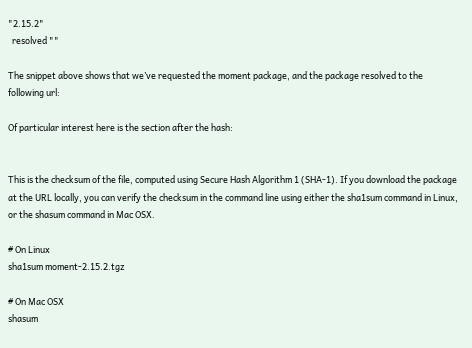"2.15.2"
  resolved ""

The snippet above shows that we’ve requested the moment package, and the package resolved to the following url:

Of particular interest here is the section after the hash:


This is the checksum of the file, computed using Secure Hash Algorithm 1 (SHA-1). If you download the package at the URL locally, you can verify the checksum in the command line using either the sha1sum command in Linux, or the shasum command in Mac OSX.

# On Linux
sha1sum moment-2.15.2.tgz

# On Mac OSX
shasum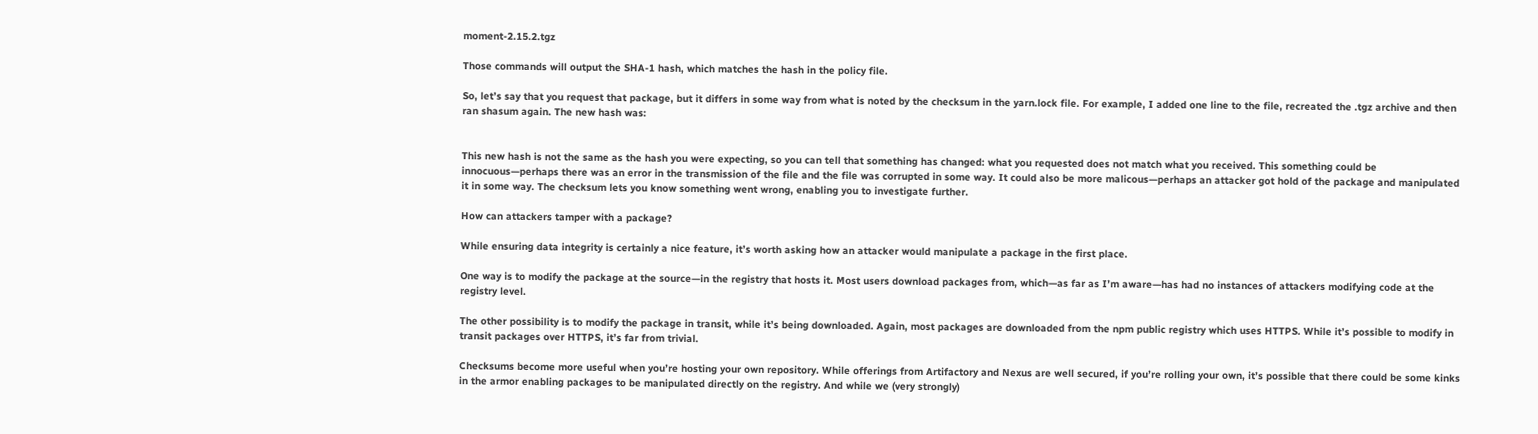moment-2.15.2.tgz

Those commands will output the SHA-1 hash, which matches the hash in the policy file.

So, let’s say that you request that package, but it differs in some way from what is noted by the checksum in the yarn.lock file. For example, I added one line to the file, recreated the .tgz archive and then ran shasum again. The new hash was:


This new hash is not the same as the hash you were expecting, so you can tell that something has changed: what you requested does not match what you received. This something could be innocuous—perhaps there was an error in the transmission of the file and the file was corrupted in some way. It could also be more malicous—perhaps an attacker got hold of the package and manipulated it in some way. The checksum lets you know something went wrong, enabling you to investigate further.

How can attackers tamper with a package?

While ensuring data integrity is certainly a nice feature, it’s worth asking how an attacker would manipulate a package in the first place.

One way is to modify the package at the source—in the registry that hosts it. Most users download packages from, which—as far as I’m aware—has had no instances of attackers modifying code at the registry level.

The other possibility is to modify the package in transit, while it’s being downloaded. Again, most packages are downloaded from the npm public registry which uses HTTPS. While it’s possible to modify in transit packages over HTTPS, it’s far from trivial.

Checksums become more useful when you’re hosting your own repository. While offerings from Artifactory and Nexus are well secured, if you’re rolling your own, it’s possible that there could be some kinks in the armor enabling packages to be manipulated directly on the registry. And while we (very strongly)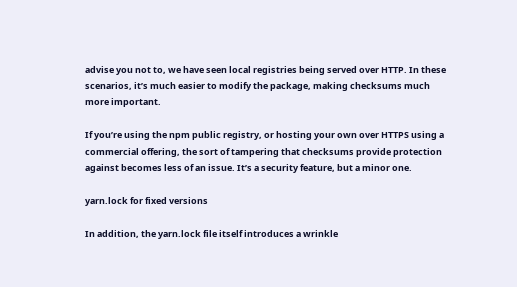advise you not to, we have seen local registries being served over HTTP. In these scenarios, it’s much easier to modify the package, making checksums much more important.

If you’re using the npm public registry, or hosting your own over HTTPS using a commercial offering, the sort of tampering that checksums provide protection against becomes less of an issue. It’s a security feature, but a minor one.

yarn.lock for fixed versions

In addition, the yarn.lock file itself introduces a wrinkle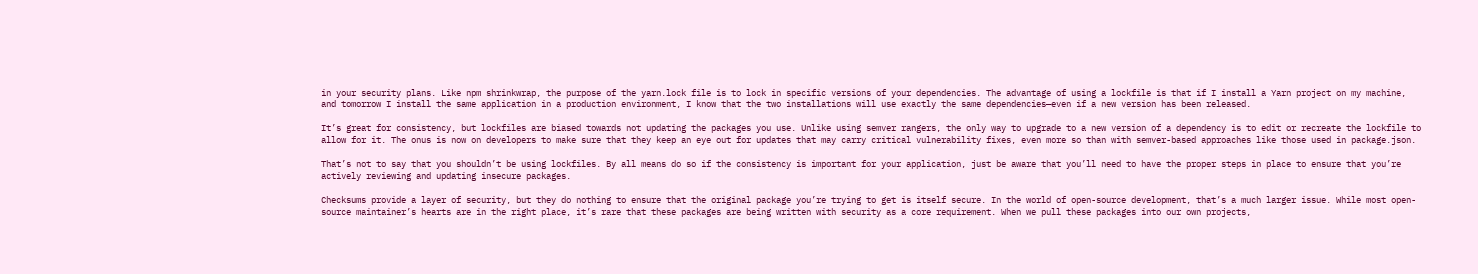in your security plans. Like npm shrinkwrap, the purpose of the yarn.lock file is to lock in specific versions of your dependencies. The advantage of using a lockfile is that if I install a Yarn project on my machine, and tomorrow I install the same application in a production environment, I know that the two installations will use exactly the same dependencies—even if a new version has been released.

It’s great for consistency, but lockfiles are biased towards not updating the packages you use. Unlike using semver rangers, the only way to upgrade to a new version of a dependency is to edit or recreate the lockfile to allow for it. The onus is now on developers to make sure that they keep an eye out for updates that may carry critical vulnerability fixes, even more so than with semver-based approaches like those used in package.json.

That’s not to say that you shouldn’t be using lockfiles. By all means do so if the consistency is important for your application, just be aware that you’ll need to have the proper steps in place to ensure that you’re actively reviewing and updating insecure packages.

Checksums provide a layer of security, but they do nothing to ensure that the original package you’re trying to get is itself secure. In the world of open-source development, that’s a much larger issue. While most open-source maintainer’s hearts are in the right place, it’s rare that these packages are being written with security as a core requirement. When we pull these packages into our own projects,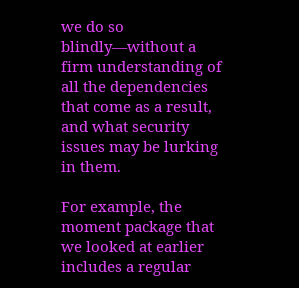we do so blindly—without a firm understanding of all the dependencies that come as a result, and what security issues may be lurking in them.

For example, the moment package that we looked at earlier includes a regular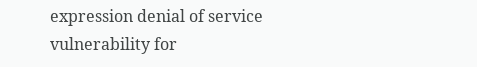expression denial of service vulnerability for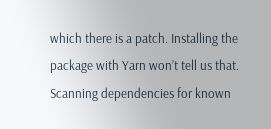which there is a patch. Installing the package with Yarn won’t tell us that. Scanning dependencies for known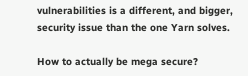vulnerabilities is a different, and bigger, security issue than the one Yarn solves.

How to actually be mega secure?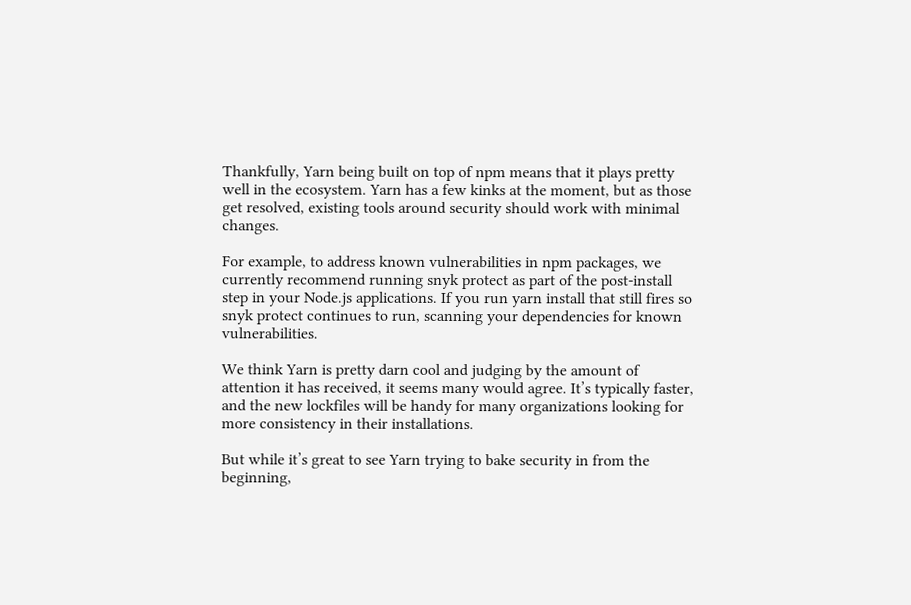Thankfully, Yarn being built on top of npm means that it plays pretty well in the ecosystem. Yarn has a few kinks at the moment, but as those get resolved, existing tools around security should work with minimal changes.

For example, to address known vulnerabilities in npm packages, we currently recommend running snyk protect as part of the post-install step in your Node.js applications. If you run yarn install that still fires so snyk protect continues to run, scanning your dependencies for known vulnerabilities.

We think Yarn is pretty darn cool and judging by the amount of attention it has received, it seems many would agree. It’s typically faster, and the new lockfiles will be handy for many organizations looking for more consistency in their installations.

But while it’s great to see Yarn trying to bake security in from the beginning,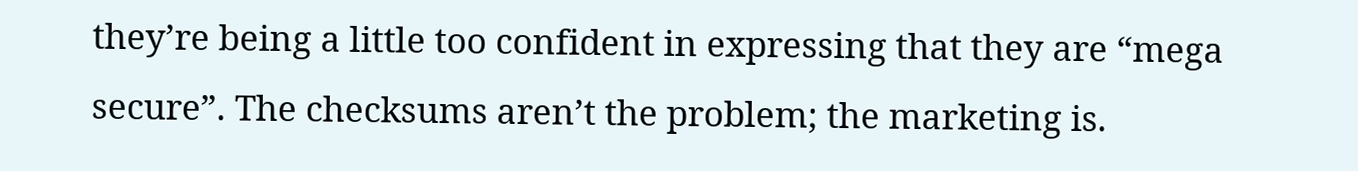they’re being a little too confident in expressing that they are “mega secure”. The checksums aren’t the problem; the marketing is.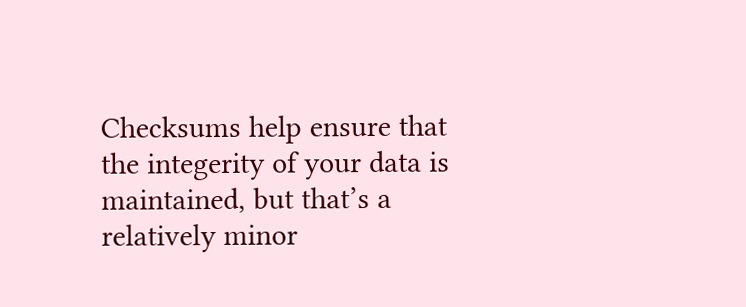Checksums help ensure that the integerity of your data is maintained, but that’s a relatively minor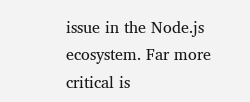issue in the Node.js ecosystem. Far more critical is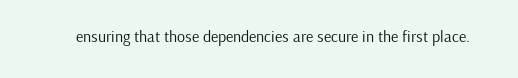ensuring that those dependencies are secure in the first place.